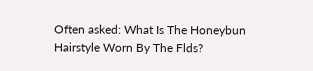Often asked: What Is The Honeybun Hairstyle Worn By The Flds?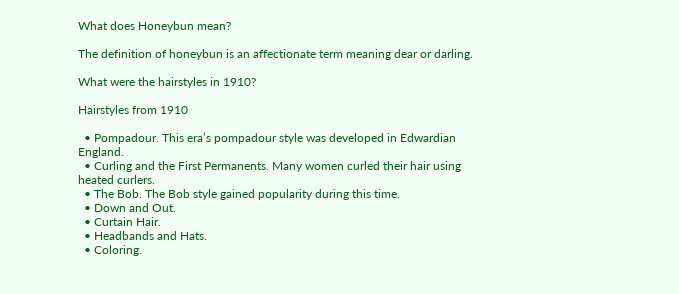What does Honeybun mean?

The definition of honeybun is an affectionate term meaning dear or darling.

What were the hairstyles in 1910?

Hairstyles from 1910

  • Pompadour. This era’s pompadour style was developed in Edwardian England.
  • Curling and the First Permanents. Many women curled their hair using heated curlers.
  • The Bob. The Bob style gained popularity during this time.
  • Down and Out.
  • Curtain Hair.
  • Headbands and Hats.
  • Coloring.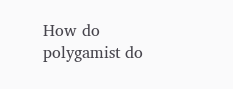How do polygamist do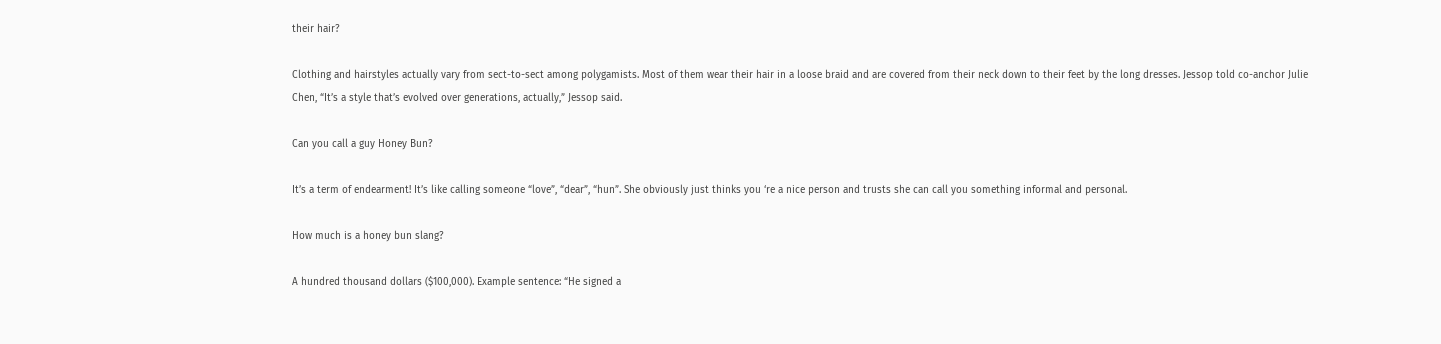their hair?

Clothing and hairstyles actually vary from sect-to-sect among polygamists. Most of them wear their hair in a loose braid and are covered from their neck down to their feet by the long dresses. Jessop told co-anchor Julie Chen, “It’s a style that’s evolved over generations, actually,” Jessop said.

Can you call a guy Honey Bun?

It’s a term of endearment! It’s like calling someone “love”, “dear”, “hun”. She obviously just thinks you ‘re a nice person and trusts she can call you something informal and personal.

How much is a honey bun slang?

A hundred thousand dollars ($100,000). Example sentence: “He signed a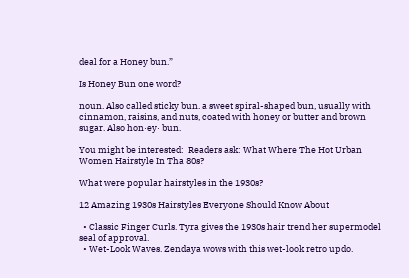deal for a Honey bun.”

Is Honey Bun one word?

noun. Also called sticky bun. a sweet spiral-shaped bun, usually with cinnamon, raisins, and nuts, coated with honey or butter and brown sugar. Also hon·ey· bun.

You might be interested:  Readers ask: What Where The Hot Urban Women Hairstyle In Tha 80s?

What were popular hairstyles in the 1930s?

12 Amazing 1930s Hairstyles Everyone Should Know About

  • Classic Finger Curls. Tyra gives the 1930s hair trend her supermodel seal of approval.
  • Wet-Look Waves. Zendaya wows with this wet-look retro updo.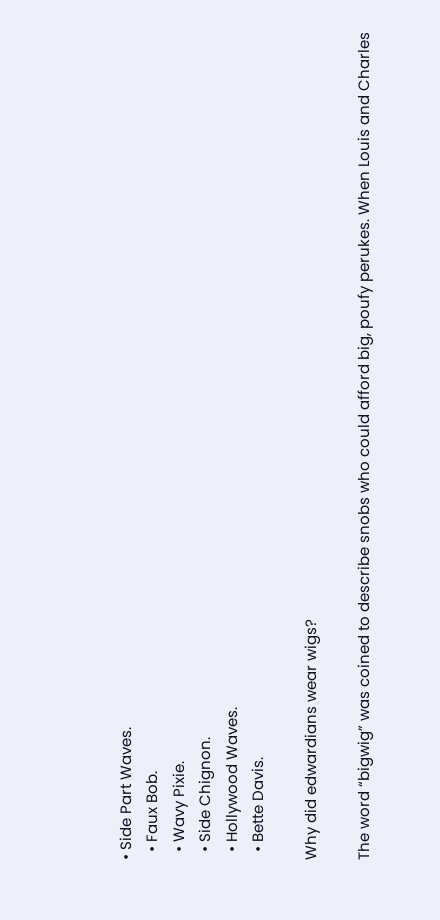• Side Part Waves.
  • Faux Bob.
  • Wavy Pixie.
  • Side Chignon.
  • Hollywood Waves.
  • Bette Davis.

Why did edwardians wear wigs?

The word “bigwig” was coined to describe snobs who could afford big, poufy perukes. When Louis and Charles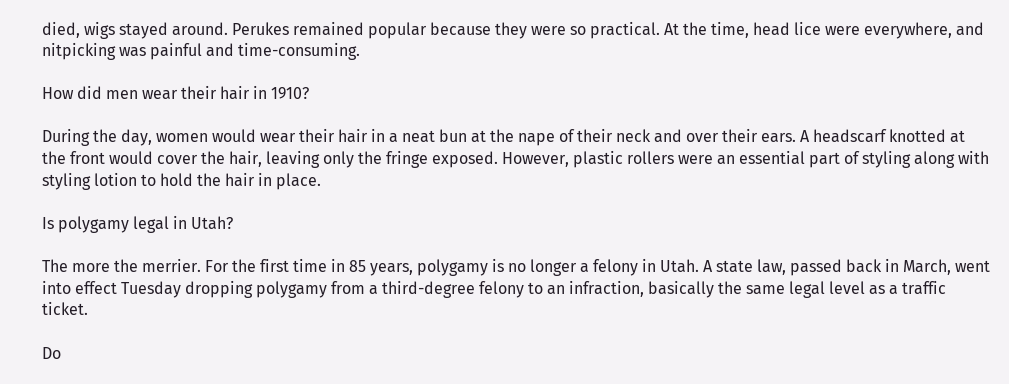died, wigs stayed around. Perukes remained popular because they were so practical. At the time, head lice were everywhere, and nitpicking was painful and time-consuming.

How did men wear their hair in 1910?

During the day, women would wear their hair in a neat bun at the nape of their neck and over their ears. A headscarf knotted at the front would cover the hair, leaving only the fringe exposed. However, plastic rollers were an essential part of styling along with styling lotion to hold the hair in place.

Is polygamy legal in Utah?

The more the merrier. For the first time in 85 years, polygamy is no longer a felony in Utah. A state law, passed back in March, went into effect Tuesday dropping polygamy from a third-degree felony to an infraction, basically the same legal level as a traffic ticket.

Do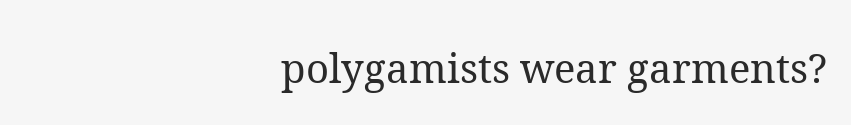polygamists wear garments?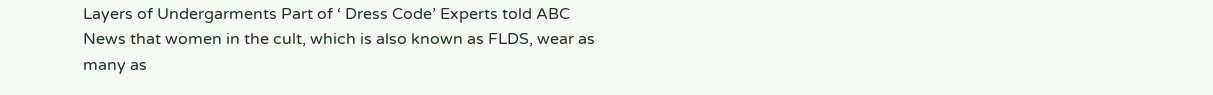Layers of Undergarments Part of ‘ Dress Code’ Experts told ABC News that women in the cult, which is also known as FLDS, wear as many as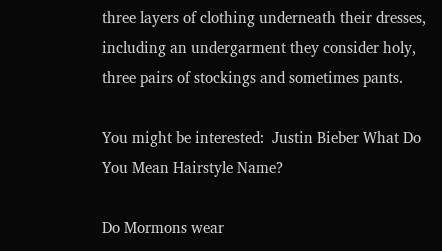three layers of clothing underneath their dresses, including an undergarment they consider holy, three pairs of stockings and sometimes pants.

You might be interested:  Justin Bieber What Do You Mean Hairstyle Name?

Do Mormons wear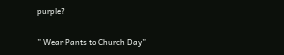purple?

” Wear Pants to Church Day”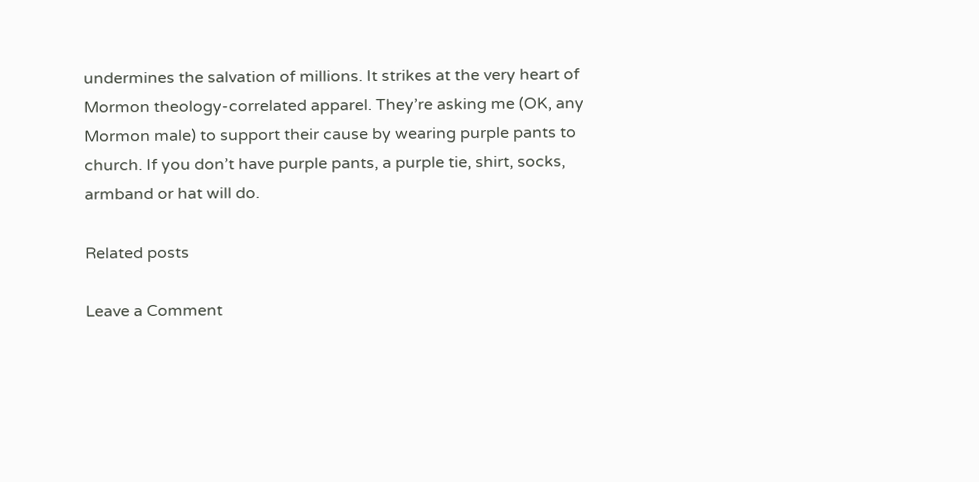undermines the salvation of millions. It strikes at the very heart of Mormon theology-correlated apparel. They’re asking me (OK, any Mormon male) to support their cause by wearing purple pants to church. If you don’t have purple pants, a purple tie, shirt, socks, armband or hat will do.

Related posts

Leave a Comment